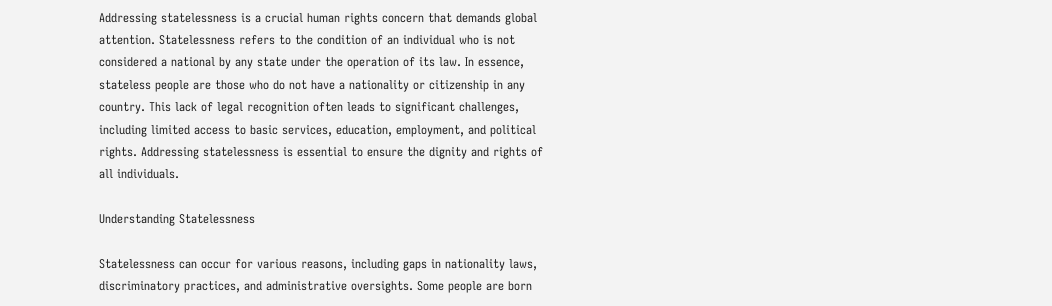Addressing statelessness is a crucial human rights concern that demands global attention. Statelessness refers to the condition of an individual who is not considered a national by any state under the operation of its law. In essence, stateless people are those who do not have a nationality or citizenship in any country. This lack of legal recognition often leads to significant challenges, including limited access to basic services, education, employment, and political rights. Addressing statelessness is essential to ensure the dignity and rights of all individuals.

Understanding Statelessness

Statelessness can occur for various reasons, including gaps in nationality laws, discriminatory practices, and administrative oversights. Some people are born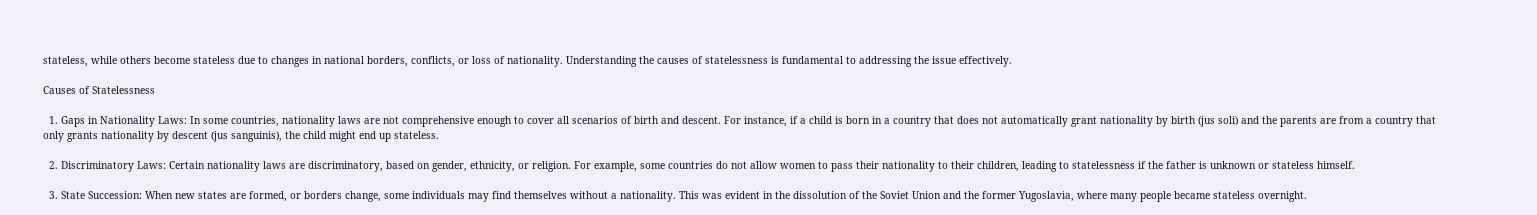stateless, while others become stateless due to changes in national borders, conflicts, or loss of nationality. Understanding the causes of statelessness is fundamental to addressing the issue effectively.

Causes of Statelessness

  1. Gaps in Nationality Laws: In some countries, nationality laws are not comprehensive enough to cover all scenarios of birth and descent. For instance, if a child is born in a country that does not automatically grant nationality by birth (jus soli) and the parents are from a country that only grants nationality by descent (jus sanguinis), the child might end up stateless.

  2. Discriminatory Laws: Certain nationality laws are discriminatory, based on gender, ethnicity, or religion. For example, some countries do not allow women to pass their nationality to their children, leading to statelessness if the father is unknown or stateless himself.

  3. State Succession: When new states are formed, or borders change, some individuals may find themselves without a nationality. This was evident in the dissolution of the Soviet Union and the former Yugoslavia, where many people became stateless overnight.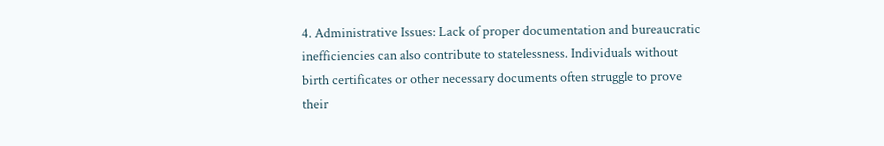4. Administrative Issues: Lack of proper documentation and bureaucratic inefficiencies can also contribute to statelessness. Individuals without birth certificates or other necessary documents often struggle to prove their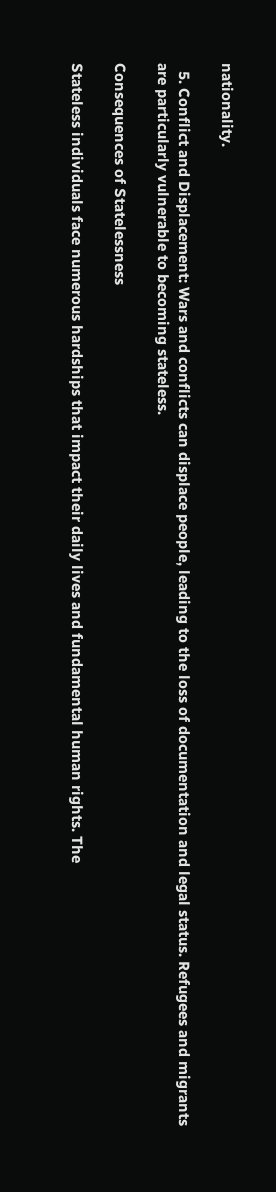nationality.

  5. Conflict and Displacement: Wars and conflicts can displace people, leading to the loss of documentation and legal status. Refugees and migrants are particularly vulnerable to becoming stateless.

Consequences of Statelessness

Stateless individuals face numerous hardships that impact their daily lives and fundamental human rights. The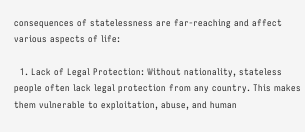consequences of statelessness are far-reaching and affect various aspects of life:

  1. Lack of Legal Protection: Without nationality, stateless people often lack legal protection from any country. This makes them vulnerable to exploitation, abuse, and human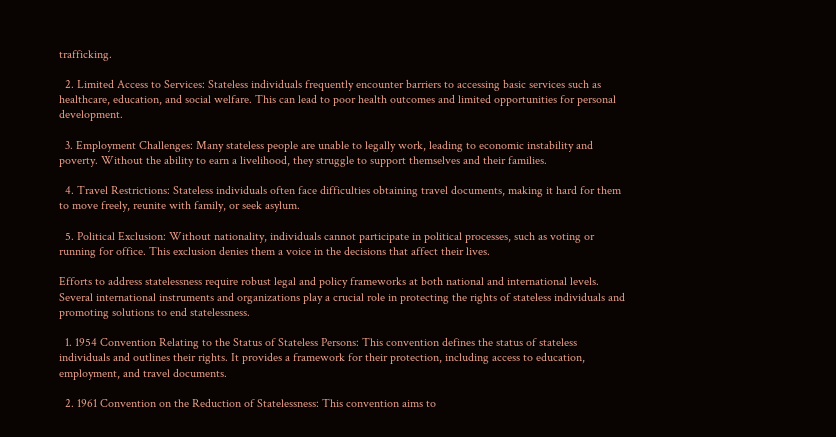trafficking.

  2. Limited Access to Services: Stateless individuals frequently encounter barriers to accessing basic services such as healthcare, education, and social welfare. This can lead to poor health outcomes and limited opportunities for personal development.

  3. Employment Challenges: Many stateless people are unable to legally work, leading to economic instability and poverty. Without the ability to earn a livelihood, they struggle to support themselves and their families.

  4. Travel Restrictions: Stateless individuals often face difficulties obtaining travel documents, making it hard for them to move freely, reunite with family, or seek asylum.

  5. Political Exclusion: Without nationality, individuals cannot participate in political processes, such as voting or running for office. This exclusion denies them a voice in the decisions that affect their lives.

Efforts to address statelessness require robust legal and policy frameworks at both national and international levels. Several international instruments and organizations play a crucial role in protecting the rights of stateless individuals and promoting solutions to end statelessness.

  1. 1954 Convention Relating to the Status of Stateless Persons: This convention defines the status of stateless individuals and outlines their rights. It provides a framework for their protection, including access to education, employment, and travel documents.

  2. 1961 Convention on the Reduction of Statelessness: This convention aims to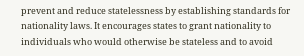prevent and reduce statelessness by establishing standards for nationality laws. It encourages states to grant nationality to individuals who would otherwise be stateless and to avoid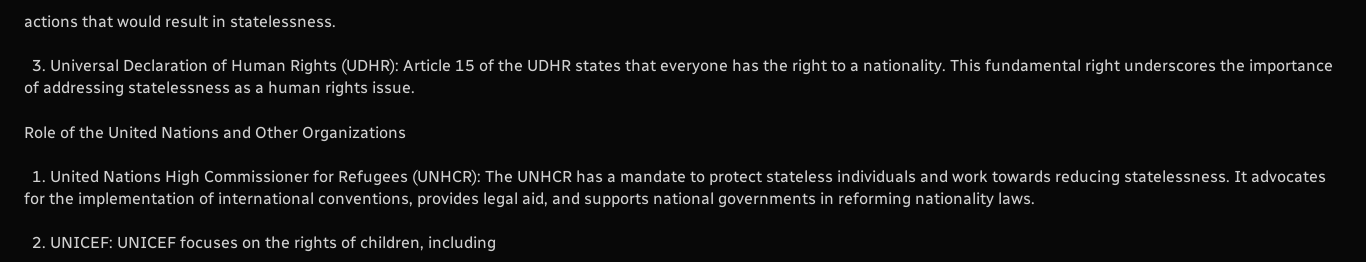actions that would result in statelessness.

  3. Universal Declaration of Human Rights (UDHR): Article 15 of the UDHR states that everyone has the right to a nationality. This fundamental right underscores the importance of addressing statelessness as a human rights issue.

Role of the United Nations and Other Organizations

  1. United Nations High Commissioner for Refugees (UNHCR): The UNHCR has a mandate to protect stateless individuals and work towards reducing statelessness. It advocates for the implementation of international conventions, provides legal aid, and supports national governments in reforming nationality laws.

  2. UNICEF: UNICEF focuses on the rights of children, including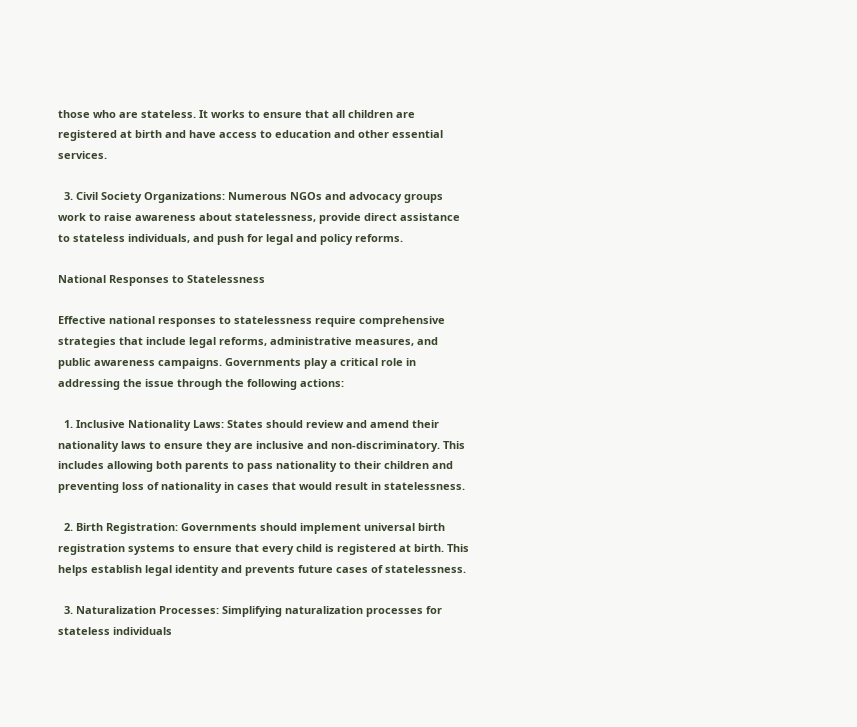those who are stateless. It works to ensure that all children are registered at birth and have access to education and other essential services.

  3. Civil Society Organizations: Numerous NGOs and advocacy groups work to raise awareness about statelessness, provide direct assistance to stateless individuals, and push for legal and policy reforms.

National Responses to Statelessness

Effective national responses to statelessness require comprehensive strategies that include legal reforms, administrative measures, and public awareness campaigns. Governments play a critical role in addressing the issue through the following actions:

  1. Inclusive Nationality Laws: States should review and amend their nationality laws to ensure they are inclusive and non-discriminatory. This includes allowing both parents to pass nationality to their children and preventing loss of nationality in cases that would result in statelessness.

  2. Birth Registration: Governments should implement universal birth registration systems to ensure that every child is registered at birth. This helps establish legal identity and prevents future cases of statelessness.

  3. Naturalization Processes: Simplifying naturalization processes for stateless individuals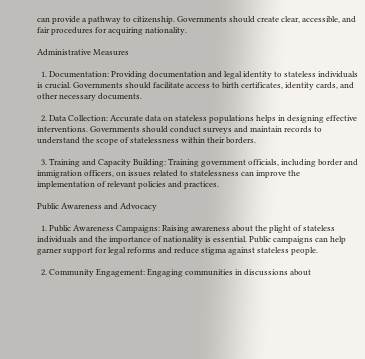can provide a pathway to citizenship. Governments should create clear, accessible, and fair procedures for acquiring nationality.

Administrative Measures

  1. Documentation: Providing documentation and legal identity to stateless individuals is crucial. Governments should facilitate access to birth certificates, identity cards, and other necessary documents.

  2. Data Collection: Accurate data on stateless populations helps in designing effective interventions. Governments should conduct surveys and maintain records to understand the scope of statelessness within their borders.

  3. Training and Capacity Building: Training government officials, including border and immigration officers, on issues related to statelessness can improve the implementation of relevant policies and practices.

Public Awareness and Advocacy

  1. Public Awareness Campaigns: Raising awareness about the plight of stateless individuals and the importance of nationality is essential. Public campaigns can help garner support for legal reforms and reduce stigma against stateless people.

  2. Community Engagement: Engaging communities in discussions about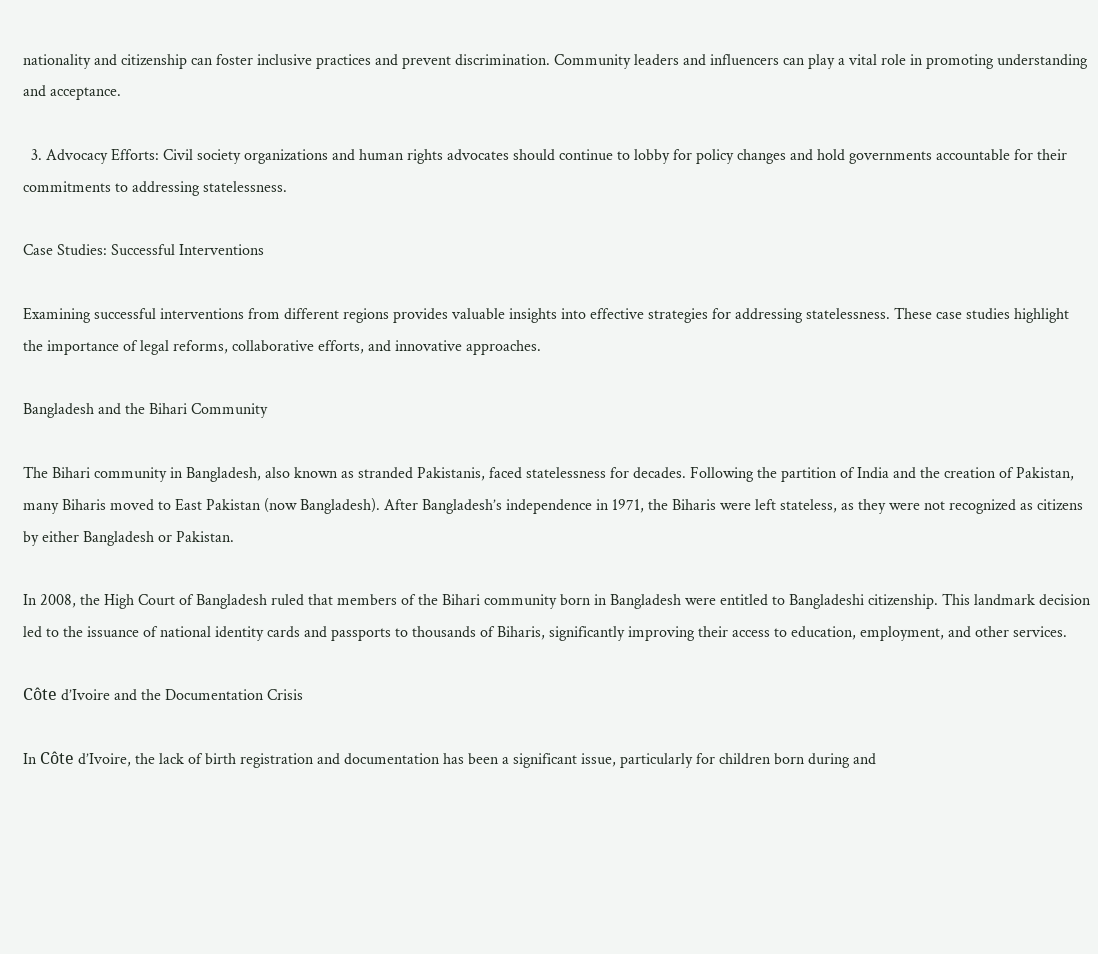nationality and citizenship can foster inclusive practices and prevent discrimination. Community leaders and influencers can play a vital role in promoting understanding and acceptance.

  3. Advocacy Efforts: Civil society organizations and human rights advocates should continue to lobby for policy changes and hold governments accountable for their commitments to addressing statelessness.

Case Studies: Successful Interventions

Examining successful interventions from different regions provides valuable insights into effective strategies for addressing statelessness. These case studies highlight the importance of legal reforms, collaborative efforts, and innovative approaches.

Bangladesh and the Bihari Community

The Bihari community in Bangladesh, also known as stranded Pakistanis, faced statelessness for decades. Following the partition of India and the creation of Pakistan, many Biharis moved to East Pakistan (now Bangladesh). After Bangladesh’s independence in 1971, the Biharis were left stateless, as they were not recognized as citizens by either Bangladesh or Pakistan.

In 2008, the High Court of Bangladesh ruled that members of the Bihari community born in Bangladesh were entitled to Bangladeshi citizenship. This landmark decision led to the issuance of national identity cards and passports to thousands of Biharis, significantly improving their access to education, employment, and other services.

Côte d’Ivoire and the Documentation Crisis

In Côte d’Ivoire, the lack of birth registration and documentation has been a significant issue, particularly for children born during and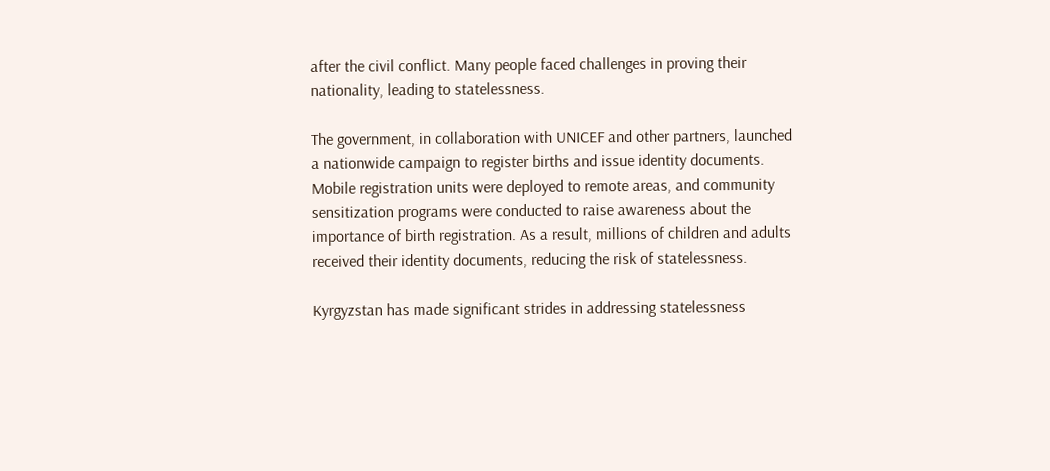after the civil conflict. Many people faced challenges in proving their nationality, leading to statelessness.

The government, in collaboration with UNICEF and other partners, launched a nationwide campaign to register births and issue identity documents. Mobile registration units were deployed to remote areas, and community sensitization programs were conducted to raise awareness about the importance of birth registration. As a result, millions of children and adults received their identity documents, reducing the risk of statelessness.

Kyrgyzstan has made significant strides in addressing statelessness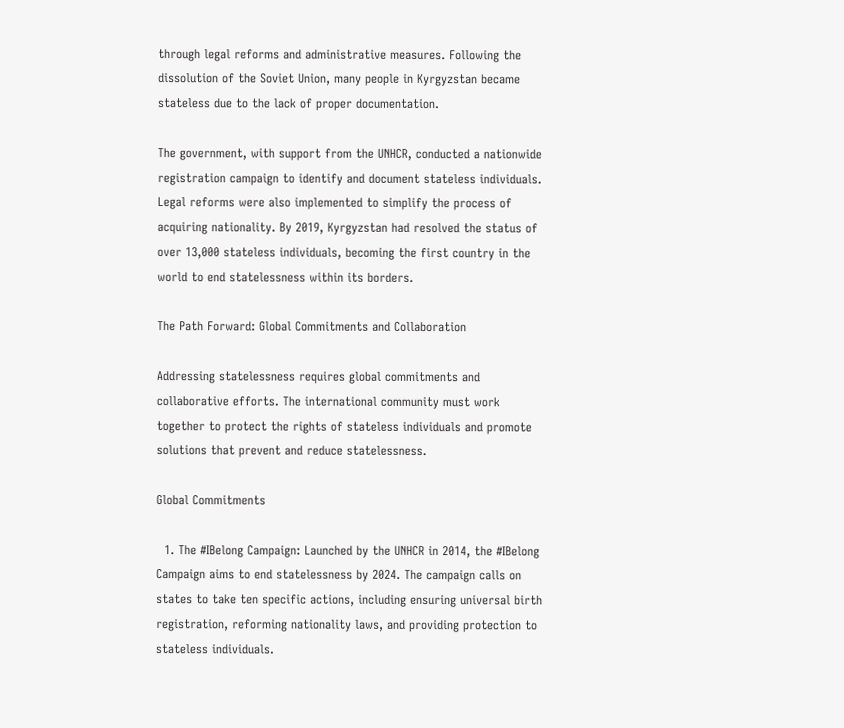through legal reforms and administrative measures. Following the dissolution of the Soviet Union, many people in Kyrgyzstan became stateless due to the lack of proper documentation.

The government, with support from the UNHCR, conducted a nationwide registration campaign to identify and document stateless individuals. Legal reforms were also implemented to simplify the process of acquiring nationality. By 2019, Kyrgyzstan had resolved the status of over 13,000 stateless individuals, becoming the first country in the world to end statelessness within its borders.

The Path Forward: Global Commitments and Collaboration

Addressing statelessness requires global commitments and collaborative efforts. The international community must work together to protect the rights of stateless individuals and promote solutions that prevent and reduce statelessness.

Global Commitments

  1. The #IBelong Campaign: Launched by the UNHCR in 2014, the #IBelong Campaign aims to end statelessness by 2024. The campaign calls on states to take ten specific actions, including ensuring universal birth registration, reforming nationality laws, and providing protection to stateless individuals.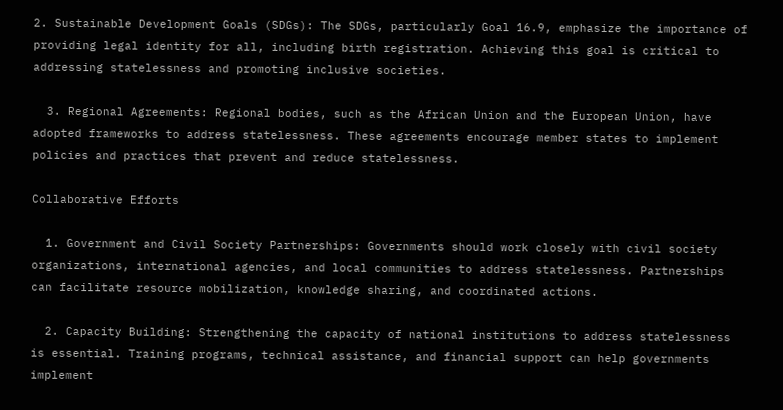2. Sustainable Development Goals (SDGs): The SDGs, particularly Goal 16.9, emphasize the importance of providing legal identity for all, including birth registration. Achieving this goal is critical to addressing statelessness and promoting inclusive societies.

  3. Regional Agreements: Regional bodies, such as the African Union and the European Union, have adopted frameworks to address statelessness. These agreements encourage member states to implement policies and practices that prevent and reduce statelessness.

Collaborative Efforts

  1. Government and Civil Society Partnerships: Governments should work closely with civil society organizations, international agencies, and local communities to address statelessness. Partnerships can facilitate resource mobilization, knowledge sharing, and coordinated actions.

  2. Capacity Building: Strengthening the capacity of national institutions to address statelessness is essential. Training programs, technical assistance, and financial support can help governments implement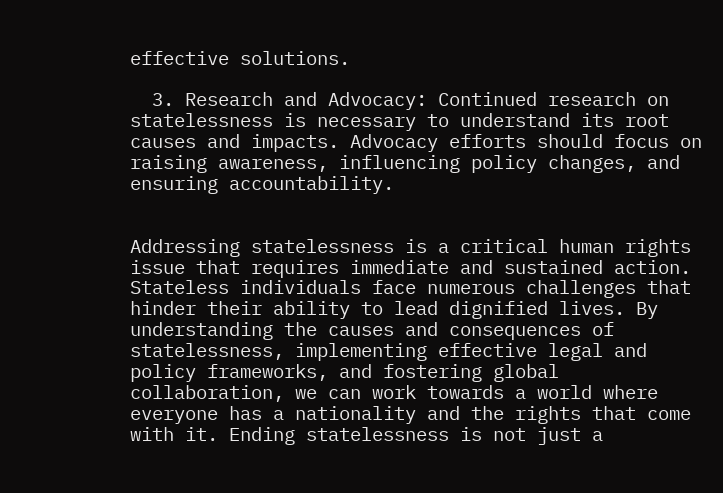effective solutions.

  3. Research and Advocacy: Continued research on statelessness is necessary to understand its root causes and impacts. Advocacy efforts should focus on raising awareness, influencing policy changes, and ensuring accountability.


Addressing statelessness is a critical human rights issue that requires immediate and sustained action. Stateless individuals face numerous challenges that hinder their ability to lead dignified lives. By understanding the causes and consequences of statelessness, implementing effective legal and policy frameworks, and fostering global collaboration, we can work towards a world where everyone has a nationality and the rights that come with it. Ending statelessness is not just a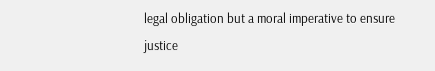legal obligation but a moral imperative to ensure justice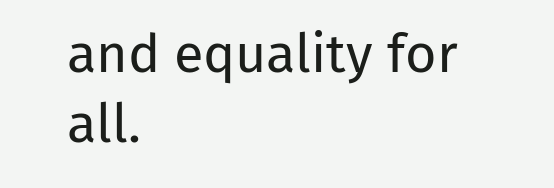and equality for all.